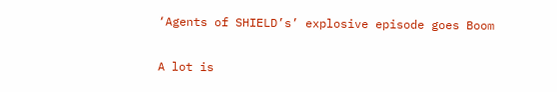‘Agents of SHIELD’s’ explosive episode goes Boom

A lot is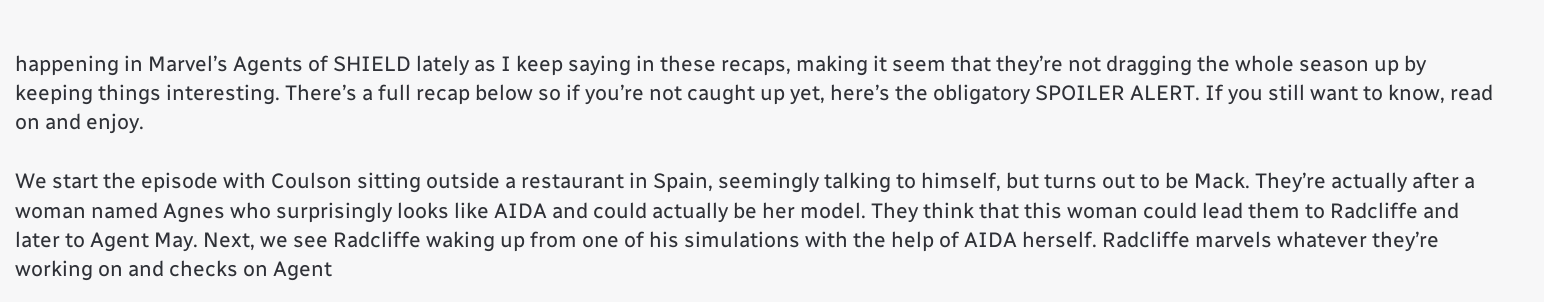happening in Marvel’s Agents of SHIELD lately as I keep saying in these recaps, making it seem that they’re not dragging the whole season up by keeping things interesting. There’s a full recap below so if you’re not caught up yet, here’s the obligatory SPOILER ALERT. If you still want to know, read on and enjoy.

We start the episode with Coulson sitting outside a restaurant in Spain, seemingly talking to himself, but turns out to be Mack. They’re actually after a woman named Agnes who surprisingly looks like AIDA and could actually be her model. They think that this woman could lead them to Radcliffe and later to Agent May. Next, we see Radcliffe waking up from one of his simulations with the help of AIDA herself. Radcliffe marvels whatever they’re working on and checks on Agent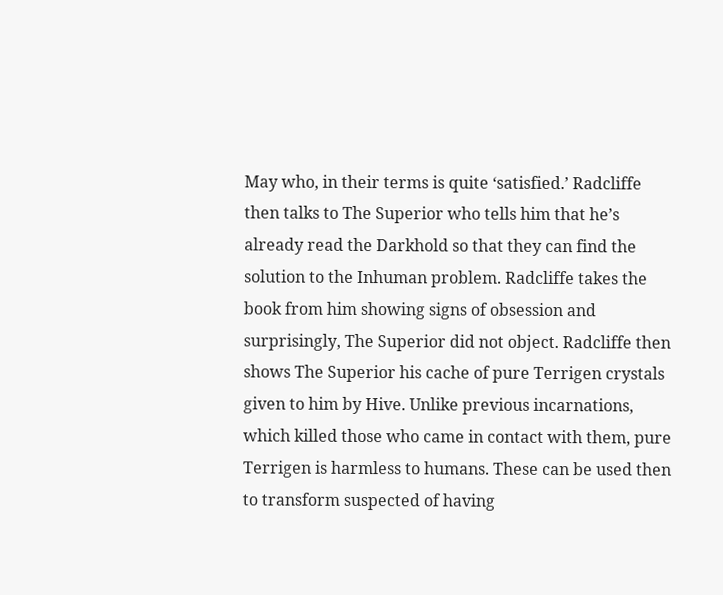May who, in their terms is quite ‘satisfied.’ Radcliffe then talks to The Superior who tells him that he’s already read the Darkhold so that they can find the solution to the Inhuman problem. Radcliffe takes the book from him showing signs of obsession and surprisingly, The Superior did not object. Radcliffe then shows The Superior his cache of pure Terrigen crystals given to him by Hive. Unlike previous incarnations, which killed those who came in contact with them, pure Terrigen is harmless to humans. These can be used then to transform suspected of having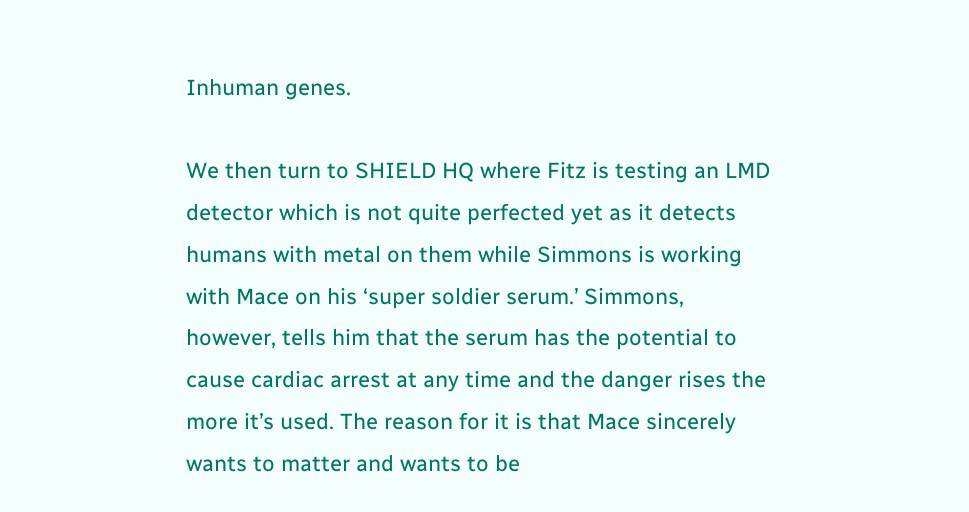Inhuman genes.

We then turn to SHIELD HQ where Fitz is testing an LMD detector which is not quite perfected yet as it detects humans with metal on them while Simmons is working with Mace on his ‘super soldier serum.’ Simmons, however, tells him that the serum has the potential to cause cardiac arrest at any time and the danger rises the more it’s used. The reason for it is that Mace sincerely wants to matter and wants to be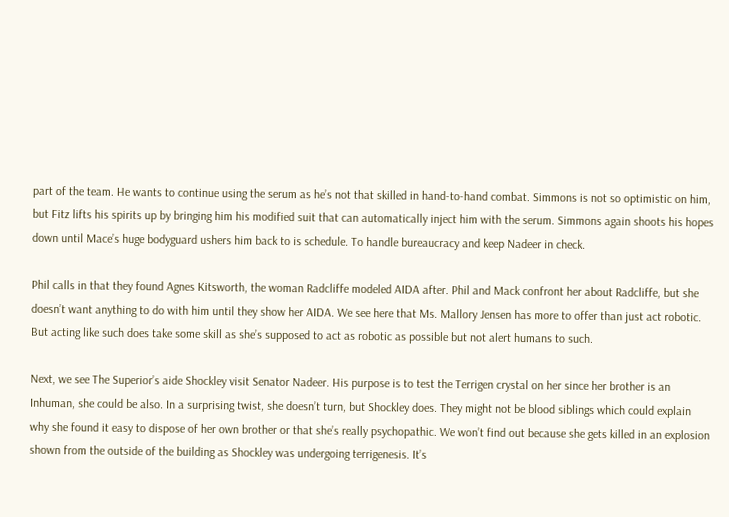part of the team. He wants to continue using the serum as he’s not that skilled in hand-to-hand combat. Simmons is not so optimistic on him, but Fitz lifts his spirits up by bringing him his modified suit that can automatically inject him with the serum. Simmons again shoots his hopes down until Mace’s huge bodyguard ushers him back to is schedule. To handle bureaucracy and keep Nadeer in check.

Phil calls in that they found Agnes Kitsworth, the woman Radcliffe modeled AIDA after. Phil and Mack confront her about Radcliffe, but she doesn’t want anything to do with him until they show her AIDA. We see here that Ms. Mallory Jensen has more to offer than just act robotic. But acting like such does take some skill as she’s supposed to act as robotic as possible but not alert humans to such.

Next, we see The Superior’s aide Shockley visit Senator Nadeer. His purpose is to test the Terrigen crystal on her since her brother is an Inhuman, she could be also. In a surprising twist, she doesn’t turn, but Shockley does. They might not be blood siblings which could explain why she found it easy to dispose of her own brother or that she’s really psychopathic. We won’t find out because she gets killed in an explosion shown from the outside of the building as Shockley was undergoing terrigenesis. It’s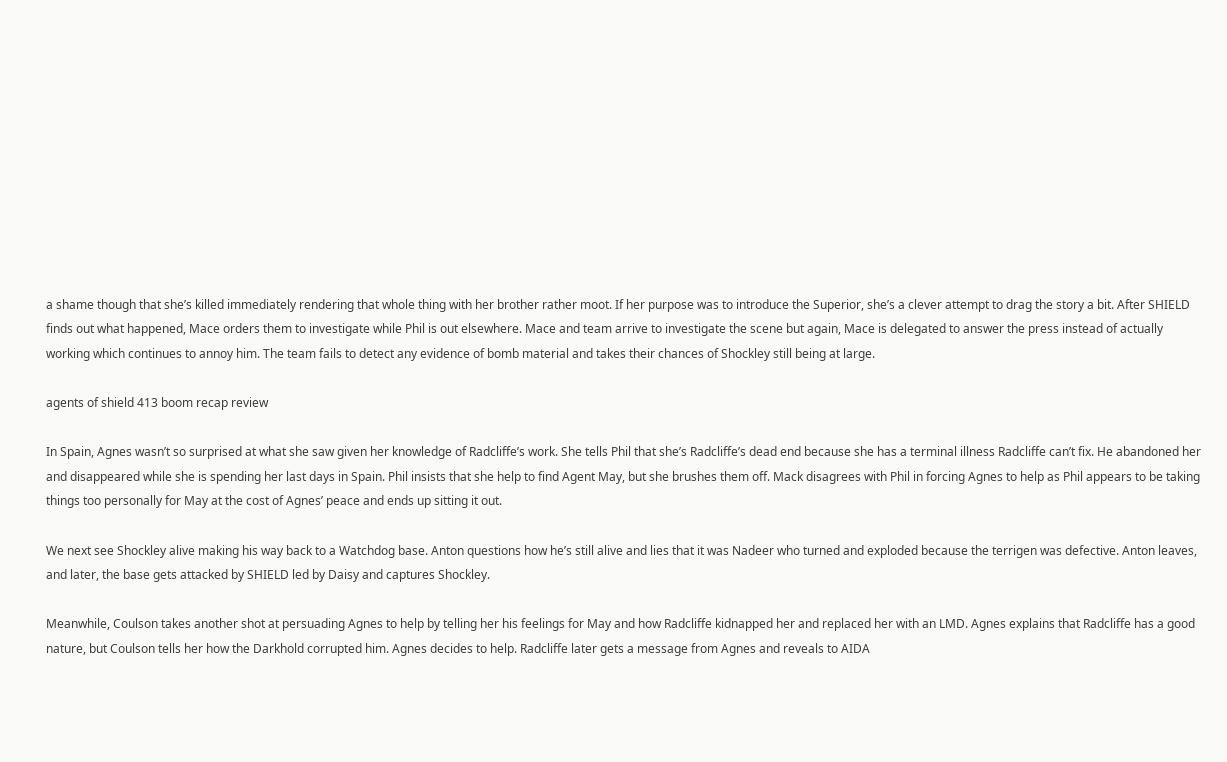a shame though that she’s killed immediately rendering that whole thing with her brother rather moot. If her purpose was to introduce the Superior, she’s a clever attempt to drag the story a bit. After SHIELD finds out what happened, Mace orders them to investigate while Phil is out elsewhere. Mace and team arrive to investigate the scene but again, Mace is delegated to answer the press instead of actually working which continues to annoy him. The team fails to detect any evidence of bomb material and takes their chances of Shockley still being at large.

agents of shield 413 boom recap review

In Spain, Agnes wasn’t so surprised at what she saw given her knowledge of Radcliffe’s work. She tells Phil that she’s Radcliffe’s dead end because she has a terminal illness Radcliffe can’t fix. He abandoned her and disappeared while she is spending her last days in Spain. Phil insists that she help to find Agent May, but she brushes them off. Mack disagrees with Phil in forcing Agnes to help as Phil appears to be taking things too personally for May at the cost of Agnes’ peace and ends up sitting it out.

We next see Shockley alive making his way back to a Watchdog base. Anton questions how he’s still alive and lies that it was Nadeer who turned and exploded because the terrigen was defective. Anton leaves, and later, the base gets attacked by SHIELD led by Daisy and captures Shockley.

Meanwhile, Coulson takes another shot at persuading Agnes to help by telling her his feelings for May and how Radcliffe kidnapped her and replaced her with an LMD. Agnes explains that Radcliffe has a good nature, but Coulson tells her how the Darkhold corrupted him. Agnes decides to help. Radcliffe later gets a message from Agnes and reveals to AIDA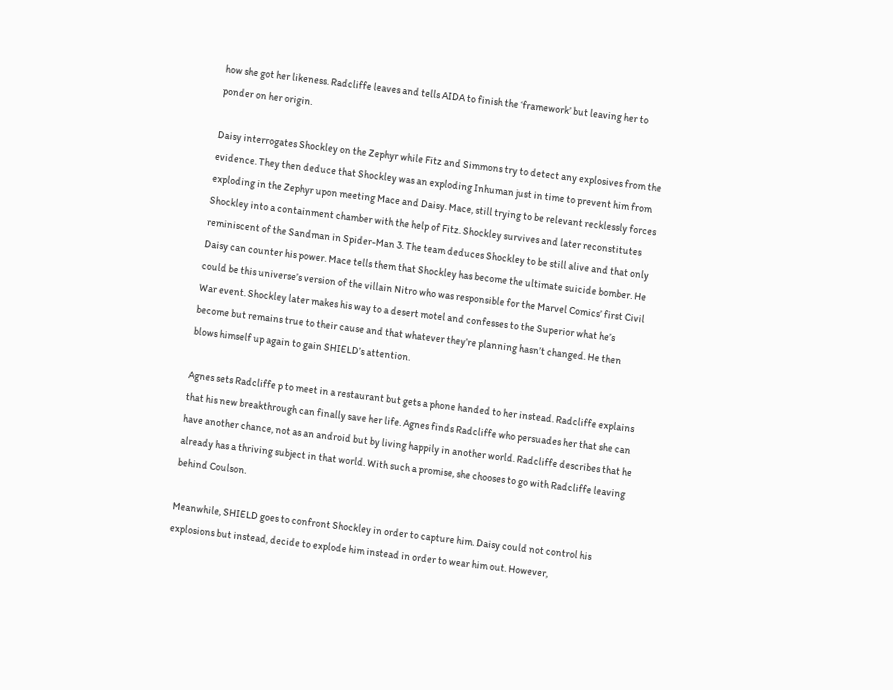how she got her likeness. Radcliffe leaves and tells AIDA to finish the ‘framework’ but leaving her to ponder on her origin.

Daisy interrogates Shockley on the Zephyr while Fitz and Simmons try to detect any explosives from the evidence. They then deduce that Shockley was an exploding Inhuman just in time to prevent him from exploding in the Zephyr upon meeting Mace and Daisy. Mace, still trying to be relevant recklessly forces Shockley into a containment chamber with the help of Fitz. Shockley survives and later reconstitutes reminiscent of the Sandman in Spider-Man 3. The team deduces Shockley to be still alive and that only Daisy can counter his power. Mace tells them that Shockley has become the ultimate suicide bomber. He could be this universe’s version of the villain Nitro who was responsible for the Marvel Comics’ first Civil War event. Shockley later makes his way to a desert motel and confesses to the Superior what he’s become but remains true to their cause and that whatever they’re planning hasn’t changed. He then blows himself up again to gain SHIELD’s attention.

Agnes sets Radcliffe p to meet in a restaurant but gets a phone handed to her instead. Radcliffe explains that his new breakthrough can finally save her life. Agnes finds Radcliffe who persuades her that she can have another chance, not as an android but by living happily in another world. Radcliffe describes that he already has a thriving subject in that world. With such a promise, she chooses to go with Radcliffe leaving behind Coulson.

Meanwhile, SHIELD goes to confront Shockley in order to capture him. Daisy could not control his explosions but instead, decide to explode him instead in order to wear him out. However,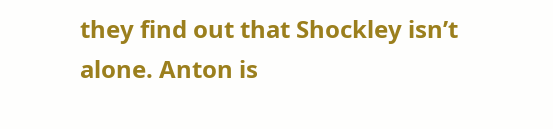they find out that Shockley isn’t alone. Anton is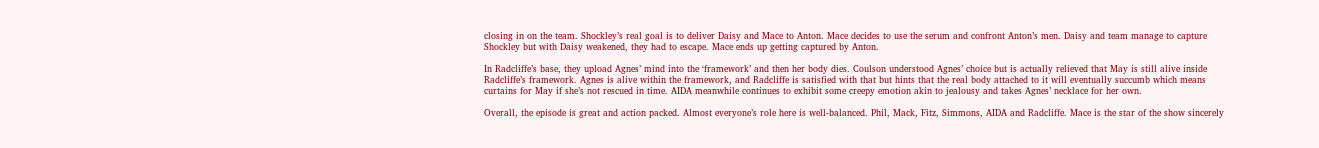closing in on the team. Shockley’s real goal is to deliver Daisy and Mace to Anton. Mace decides to use the serum and confront Anton’s men. Daisy and team manage to capture Shockley but with Daisy weakened, they had to escape. Mace ends up getting captured by Anton.

In Radcliffe’s base, they upload Agnes’ mind into the ‘framework’ and then her body dies. Coulson understood Agnes’ choice but is actually relieved that May is still alive inside Radcliffe’s framework. Agnes is alive within the framework, and Radcliffe is satisfied with that but hints that the real body attached to it will eventually succumb which means curtains for May if she’s not rescued in time. AIDA meanwhile continues to exhibit some creepy emotion akin to jealousy and takes Agnes’ necklace for her own.

Overall, the episode is great and action packed. Almost everyone’s role here is well-balanced. Phil, Mack, Fitz, Simmons, AIDA and Radcliffe. Mace is the star of the show sincerely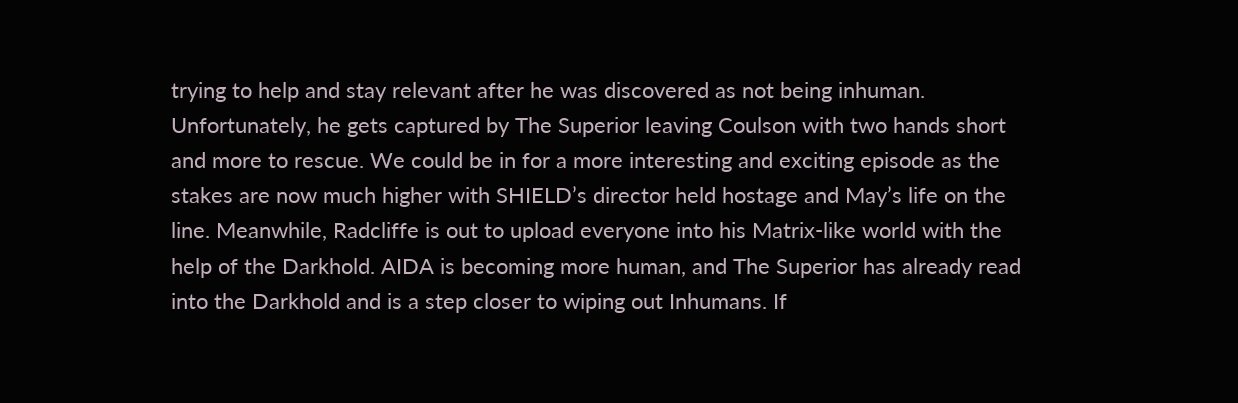trying to help and stay relevant after he was discovered as not being inhuman. Unfortunately, he gets captured by The Superior leaving Coulson with two hands short and more to rescue. We could be in for a more interesting and exciting episode as the stakes are now much higher with SHIELD’s director held hostage and May’s life on the line. Meanwhile, Radcliffe is out to upload everyone into his Matrix-like world with the help of the Darkhold. AIDA is becoming more human, and The Superior has already read into the Darkhold and is a step closer to wiping out Inhumans. If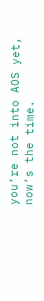you’re not into AOS yet, now’s the time.